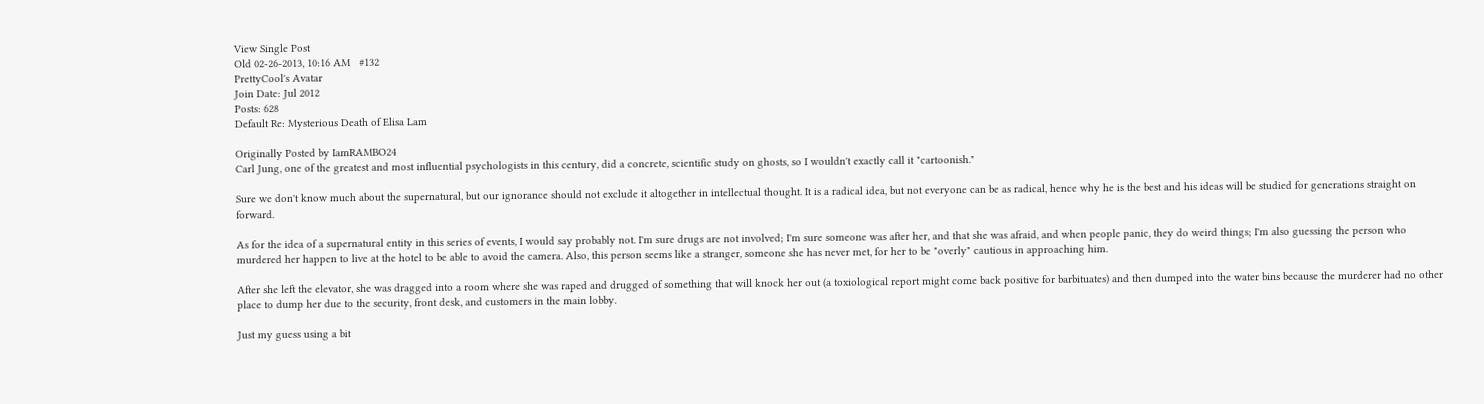View Single Post
Old 02-26-2013, 10:16 AM   #132
PrettyCool's Avatar
Join Date: Jul 2012
Posts: 628
Default Re: Mysterious Death of Elisa Lam

Originally Posted by IamRAMBO24
Carl Jung, one of the greatest and most influential psychologists in this century, did a concrete, scientific study on ghosts, so I wouldn't exactly call it "cartoonish."

Sure we don't know much about the supernatural, but our ignorance should not exclude it altogether in intellectual thought. It is a radical idea, but not everyone can be as radical, hence why he is the best and his ideas will be studied for generations straight on forward.

As for the idea of a supernatural entity in this series of events, I would say probably not. I'm sure drugs are not involved; I'm sure someone was after her, and that she was afraid, and when people panic, they do weird things; I'm also guessing the person who murdered her happen to live at the hotel to be able to avoid the camera. Also, this person seems like a stranger, someone she has never met, for her to be "overly" cautious in approaching him.

After she left the elevator, she was dragged into a room where she was raped and drugged of something that will knock her out (a toxiological report might come back positive for barbituates) and then dumped into the water bins because the murderer had no other place to dump her due to the security, front desk, and customers in the main lobby.

Just my guess using a bit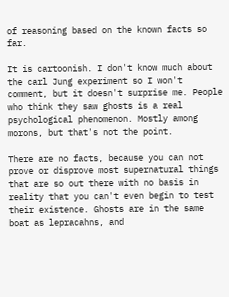of reasoning based on the known facts so far.

It is cartoonish. I don't know much about the carl Jung experiment so I won't comment, but it doesn't surprise me. People who think they saw ghosts is a real psychological phenomenon. Mostly among morons, but that's not the point.

There are no facts, because you can not prove or disprove most supernatural things that are so out there with no basis in reality that you can't even begin to test their existence. Ghosts are in the same boat as lepracahns, and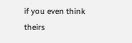if you even think theirs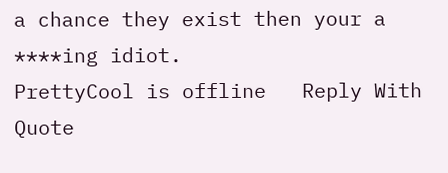a chance they exist then your a ****ing idiot.
PrettyCool is offline   Reply With Quote